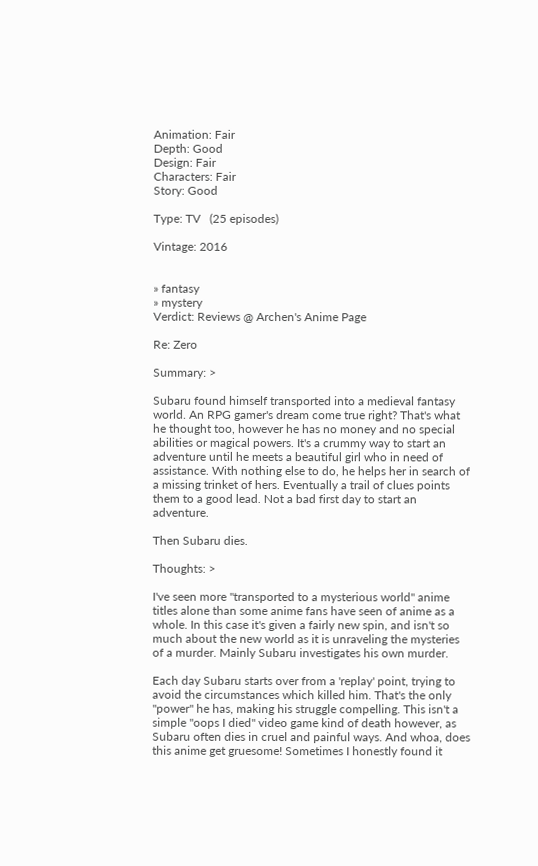Animation: Fair
Depth: Good
Design: Fair
Characters: Fair
Story: Good

Type: TV   (25 episodes)

Vintage: 2016


» fantasy
» mystery
Verdict: Reviews @ Archen's Anime Page

Re: Zero

Summary: >

Subaru found himself transported into a medieval fantasy world. An RPG gamer's dream come true right? That's what he thought too, however he has no money and no special abilities or magical powers. It's a crummy way to start an adventure until he meets a beautiful girl who in need of assistance. With nothing else to do, he helps her in search of a missing trinket of hers. Eventually a trail of clues points them to a good lead. Not a bad first day to start an adventure.

Then Subaru dies.

Thoughts: >

I've seen more "transported to a mysterious world" anime titles alone than some anime fans have seen of anime as a whole. In this case it's given a fairly new spin, and isn't so much about the new world as it is unraveling the mysteries of a murder. Mainly Subaru investigates his own murder.

Each day Subaru starts over from a 'replay' point, trying to avoid the circumstances which killed him. That's the only "power" he has, making his struggle compelling. This isn't a simple "oops I died" video game kind of death however, as Subaru often dies in cruel and painful ways. And whoa, does this anime get gruesome! Sometimes I honestly found it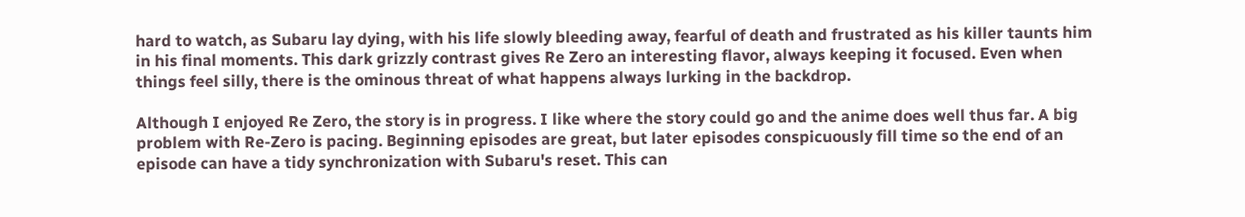hard to watch, as Subaru lay dying, with his life slowly bleeding away, fearful of death and frustrated as his killer taunts him in his final moments. This dark grizzly contrast gives Re Zero an interesting flavor, always keeping it focused. Even when things feel silly, there is the ominous threat of what happens always lurking in the backdrop.

Although I enjoyed Re Zero, the story is in progress. I like where the story could go and the anime does well thus far. A big problem with Re-Zero is pacing. Beginning episodes are great, but later episodes conspicuously fill time so the end of an episode can have a tidy synchronization with Subaru's reset. This can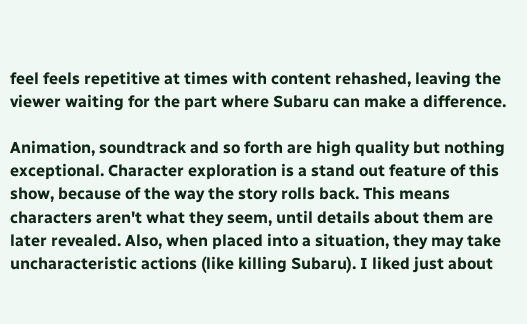feel feels repetitive at times with content rehashed, leaving the viewer waiting for the part where Subaru can make a difference.

Animation, soundtrack and so forth are high quality but nothing exceptional. Character exploration is a stand out feature of this show, because of the way the story rolls back. This means characters aren't what they seem, until details about them are later revealed. Also, when placed into a situation, they may take uncharacteristic actions (like killing Subaru). I liked just about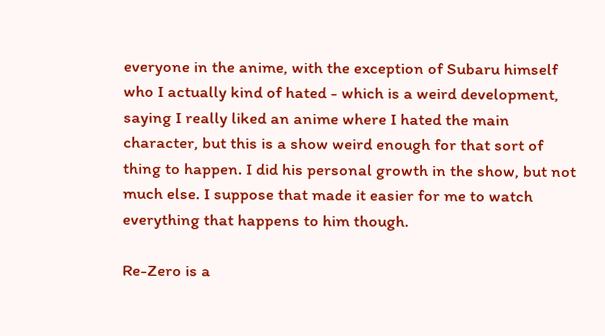everyone in the anime, with the exception of Subaru himself who I actually kind of hated - which is a weird development, saying I really liked an anime where I hated the main character, but this is a show weird enough for that sort of thing to happen. I did his personal growth in the show, but not much else. I suppose that made it easier for me to watch everything that happens to him though.

Re-Zero is a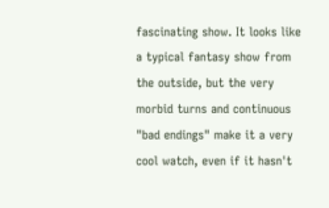fascinating show. It looks like a typical fantasy show from the outside, but the very morbid turns and continuous "bad endings" make it a very cool watch, even if it hasn't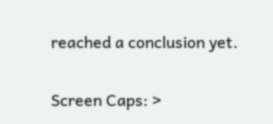reached a conclusion yet.

Screen Caps: >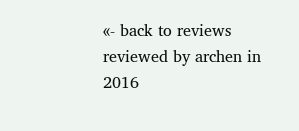«- back to reviews
reviewed by archen in 2016